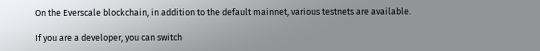On the Everscale blockchain, in addition to the default mainnet, various testnets are available.

If you are a developer, you can switch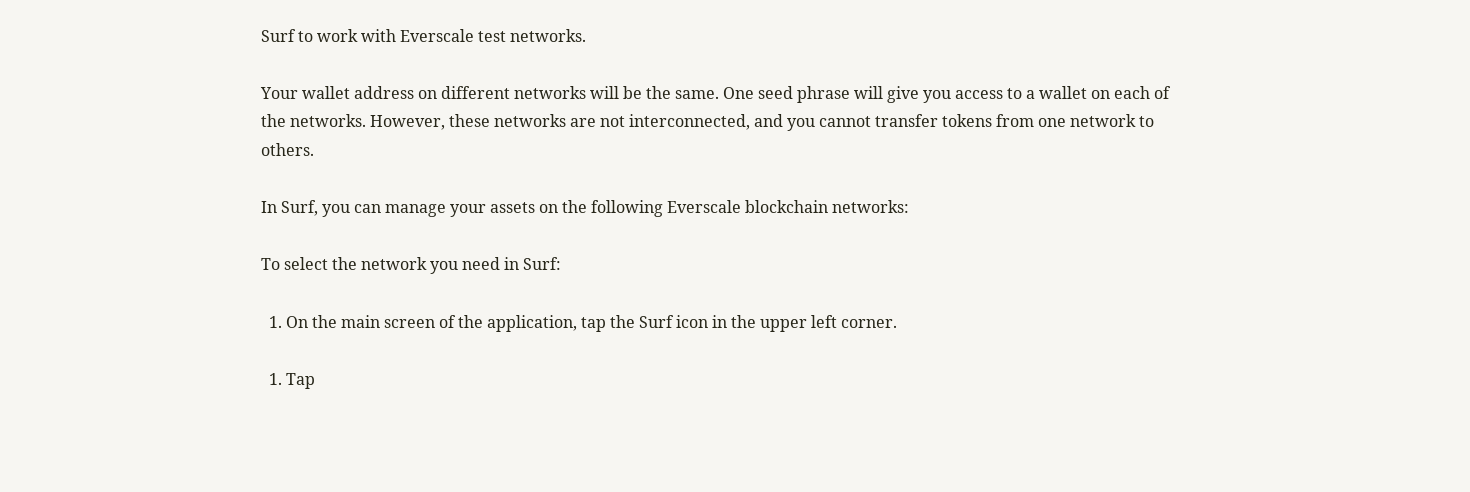Surf to work with Everscale test networks.

Your wallet address on different networks will be the same. One seed phrase will give you access to a wallet on each of the networks. However, these networks are not interconnected, and you cannot transfer tokens from one network to others.

In Surf, you can manage your assets on the following Everscale blockchain networks:

To select the network you need in Surf:

  1. On the main screen of the application, tap the Surf icon in the upper left corner.

  1. Tap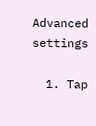Advanced settings

  1. Tap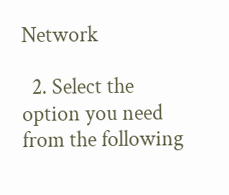Network

  2. Select the option you need from the following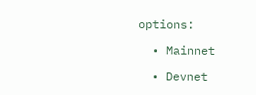options:

  • Mainnet

  • Devnet